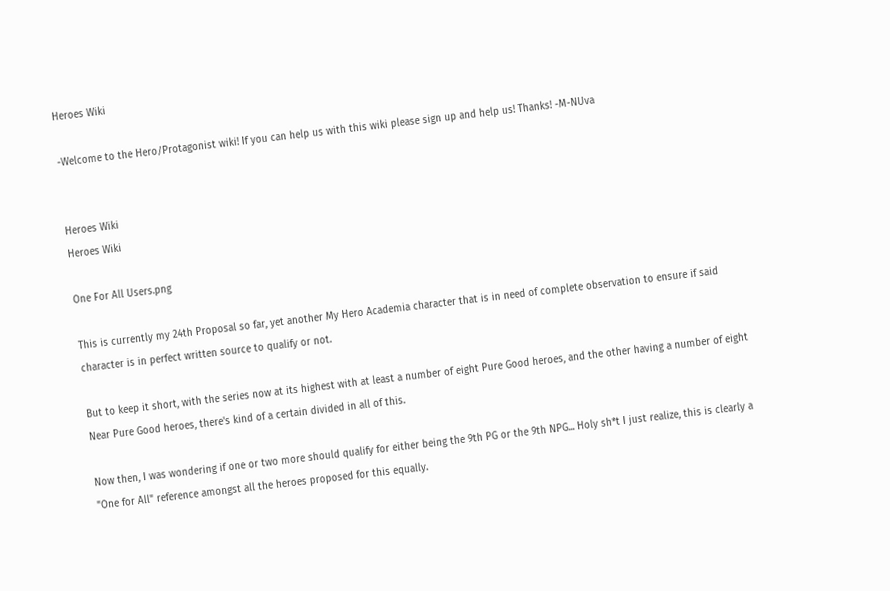Heroes Wiki

-Welcome to the Hero/Protagonist wiki! If you can help us with this wiki please sign up and help us! Thanks! -M-NUva


Heroes Wiki
Heroes Wiki

One For All Users.png

This is currently my 24th Proposal so far, yet another My Hero Academia character that is in need of complete observation to ensure if said character is in perfect written source to qualify or not.

But to keep it short, with the series now at its highest with at least a number of eight Pure Good heroes, and the other having a number of eight Near Pure Good heroes, there's kind of a certain divided in all of this.

Now then, I was wondering if one or two more should qualify for either being the 9th PG or the 9th NPG... Holy sh*t I just realize, this is clearly a "One for All" reference amongst all the heroes proposed for this equally.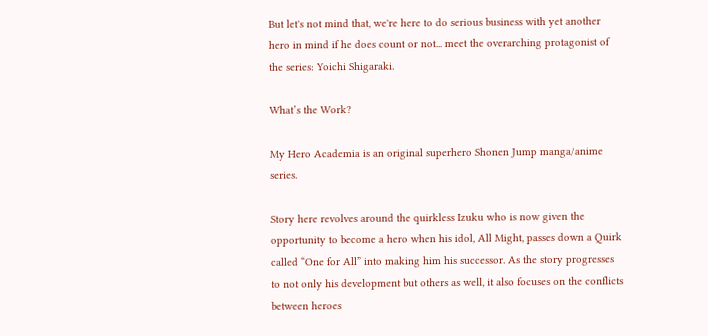But let's not mind that, we're here to do serious business with yet another hero in mind if he does count or not... meet the overarching protagonist of the series: Yoichi Shigaraki.

What’s the Work?

My Hero Academia is an original superhero Shonen Jump manga/anime series.

Story here revolves around the quirkless Izuku who is now given the opportunity to become a hero when his idol, All Might, passes down a Quirk called “One for All” into making him his successor. As the story progresses to not only his development but others as well, it also focuses on the conflicts between heroes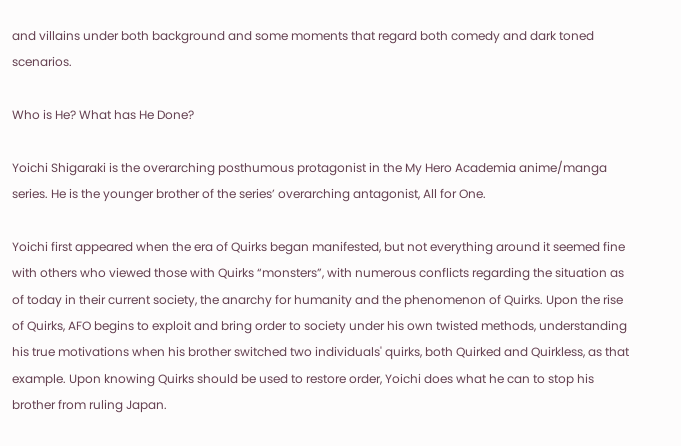and villains under both background and some moments that regard both comedy and dark toned scenarios.

Who is He? What has He Done?

Yoichi Shigaraki is the overarching posthumous protagonist in the My Hero Academia anime/manga series. He is the younger brother of the series’ overarching antagonist, All for One.

Yoichi first appeared when the era of Quirks began manifested, but not everything around it seemed fine with others who viewed those with Quirks “monsters”, with numerous conflicts regarding the situation as of today in their current society, the anarchy for humanity and the phenomenon of Quirks. Upon the rise of Quirks, AFO begins to exploit and bring order to society under his own twisted methods, understanding his true motivations when his brother switched two individuals' quirks, both Quirked and Quirkless, as that example. Upon knowing Quirks should be used to restore order, Yoichi does what he can to stop his brother from ruling Japan.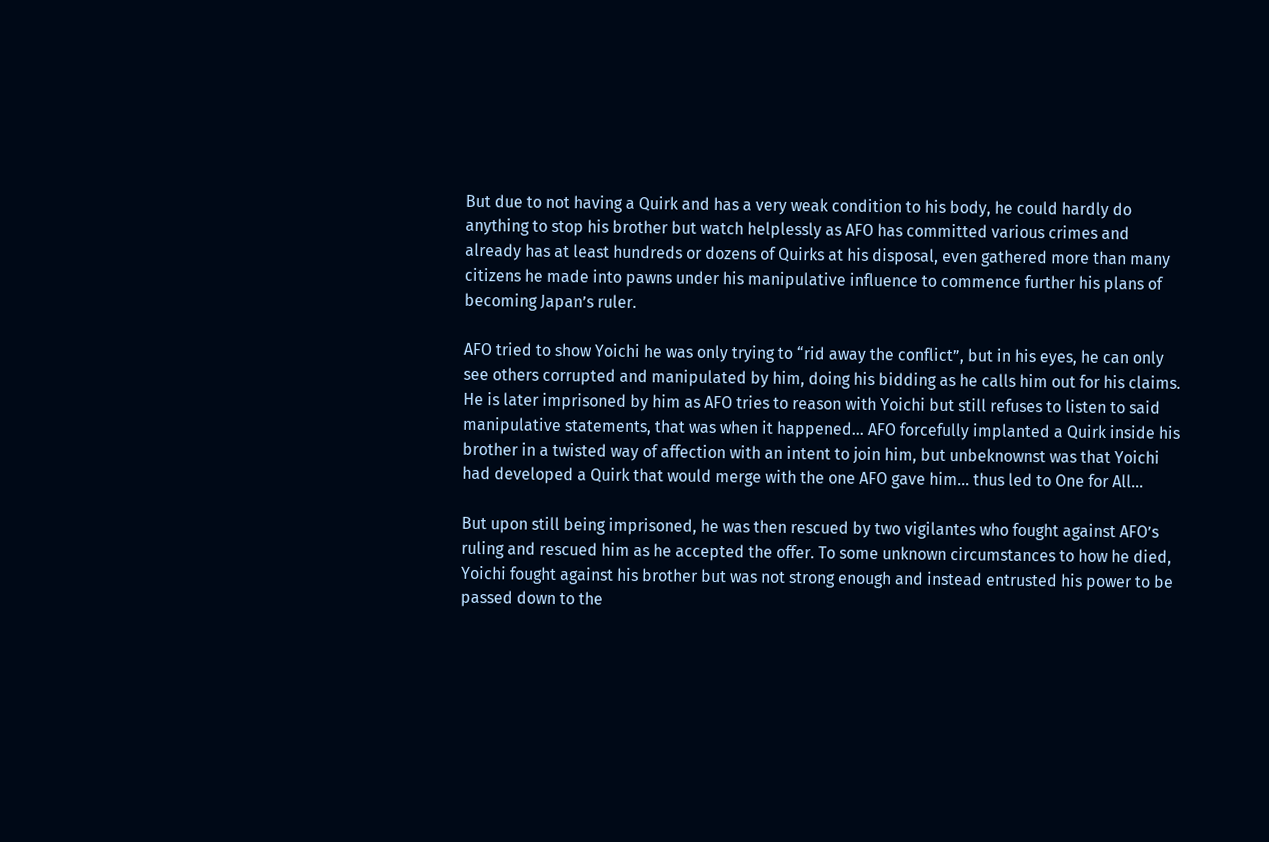But due to not having a Quirk and has a very weak condition to his body, he could hardly do anything to stop his brother but watch helplessly as AFO has committed various crimes and already has at least hundreds or dozens of Quirks at his disposal, even gathered more than many citizens he made into pawns under his manipulative influence to commence further his plans of becoming Japan’s ruler.

AFO tried to show Yoichi he was only trying to “rid away the conflict”, but in his eyes, he can only see others corrupted and manipulated by him, doing his bidding as he calls him out for his claims. He is later imprisoned by him as AFO tries to reason with Yoichi but still refuses to listen to said manipulative statements, that was when it happened… AFO forcefully implanted a Quirk inside his brother in a twisted way of affection with an intent to join him, but unbeknownst was that Yoichi had developed a Quirk that would merge with the one AFO gave him… thus led to One for All...

But upon still being imprisoned, he was then rescued by two vigilantes who fought against AFO’s ruling and rescued him as he accepted the offer. To some unknown circumstances to how he died, Yoichi fought against his brother but was not strong enough and instead entrusted his power to be passed down to the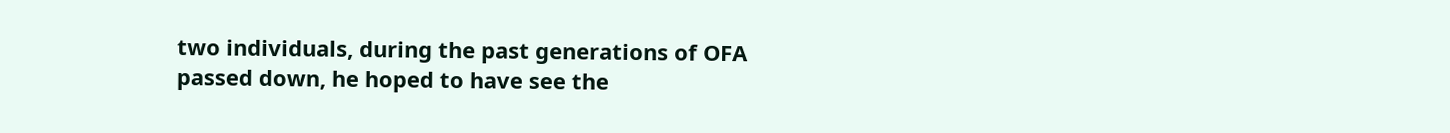two individuals, during the past generations of OFA passed down, he hoped to have see the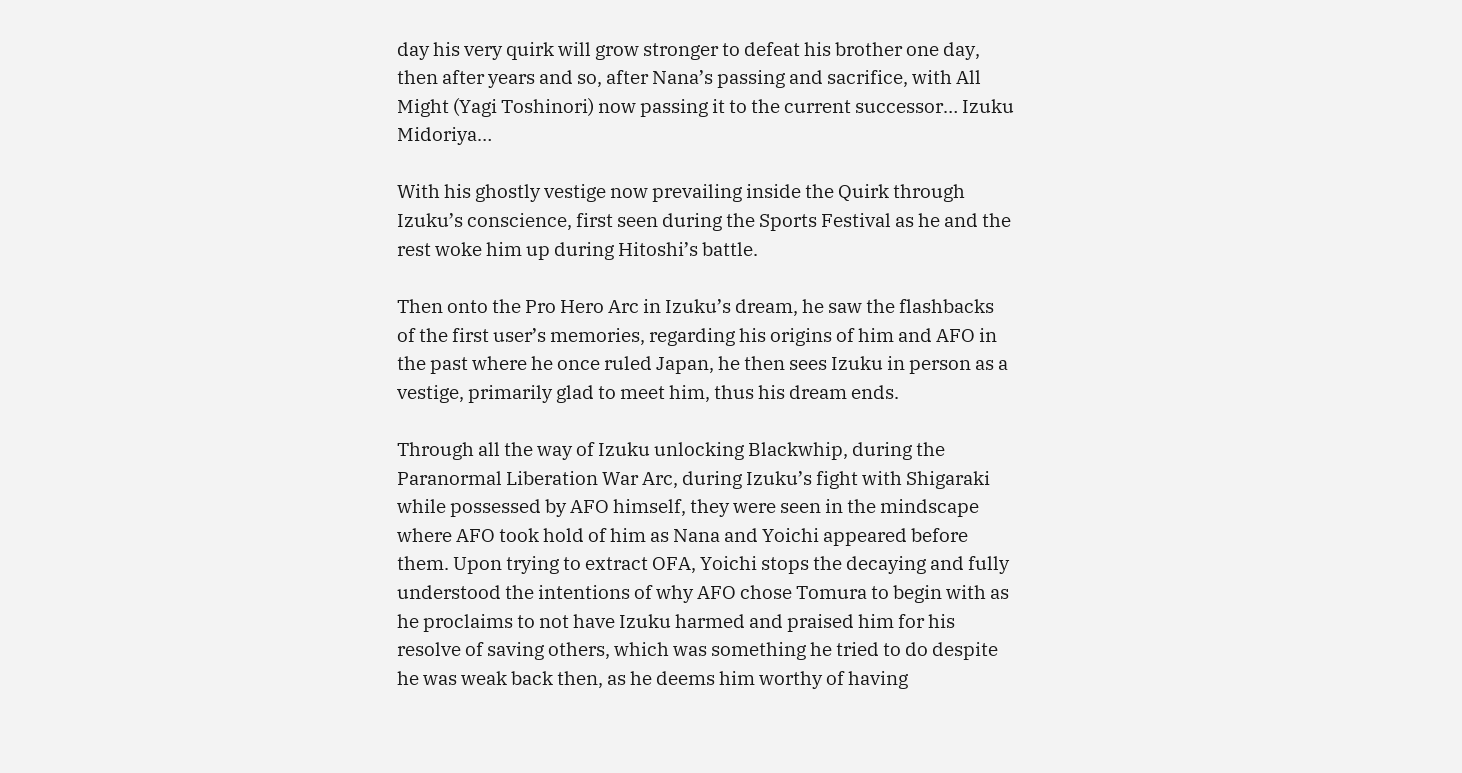day his very quirk will grow stronger to defeat his brother one day, then after years and so, after Nana’s passing and sacrifice, with All Might (Yagi Toshinori) now passing it to the current successor… Izuku Midoriya…

With his ghostly vestige now prevailing inside the Quirk through Izuku’s conscience, first seen during the Sports Festival as he and the rest woke him up during Hitoshi’s battle.

Then onto the Pro Hero Arc in Izuku’s dream, he saw the flashbacks of the first user’s memories, regarding his origins of him and AFO in the past where he once ruled Japan, he then sees Izuku in person as a vestige, primarily glad to meet him, thus his dream ends.

Through all the way of Izuku unlocking Blackwhip, during the Paranormal Liberation War Arc, during Izuku’s fight with Shigaraki while possessed by AFO himself, they were seen in the mindscape where AFO took hold of him as Nana and Yoichi appeared before them. Upon trying to extract OFA, Yoichi stops the decaying and fully understood the intentions of why AFO chose Tomura to begin with as he proclaims to not have Izuku harmed and praised him for his resolve of saving others, which was something he tried to do despite he was weak back then, as he deems him worthy of having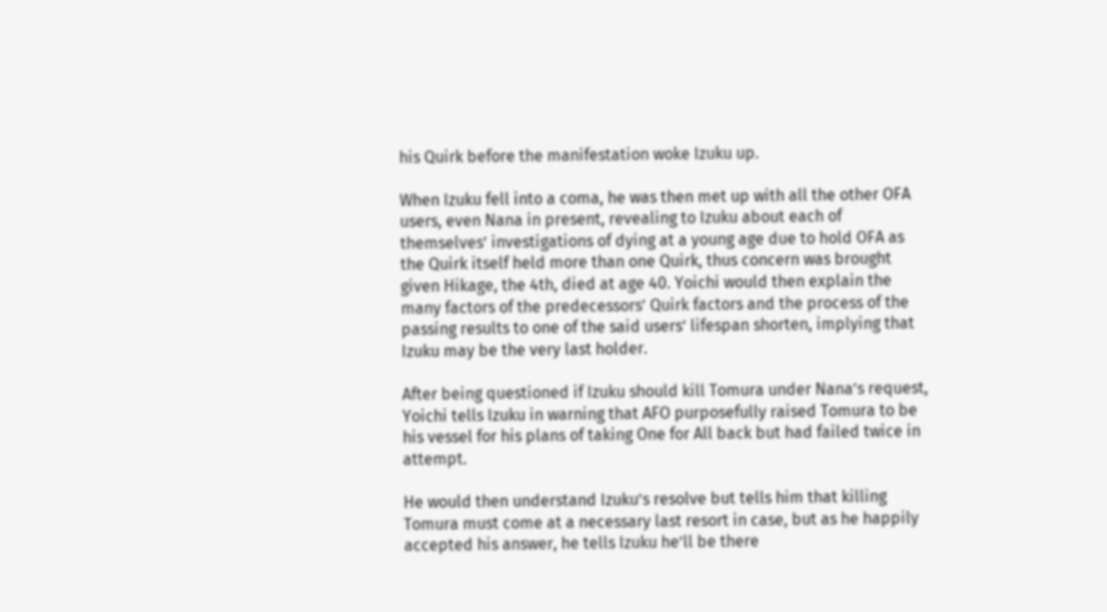his Quirk before the manifestation woke Izuku up.

When Izuku fell into a coma, he was then met up with all the other OFA users, even Nana in present, revealing to Izuku about each of themselves’ investigations of dying at a young age due to hold OFA as the Quirk itself held more than one Quirk, thus concern was brought given Hikage, the 4th, died at age 40. Yoichi would then explain the many factors of the predecessors’ Quirk factors and the process of the passing results to one of the said users’ lifespan shorten, implying that Izuku may be the very last holder.

After being questioned if Izuku should kill Tomura under Nana’s request, Yoichi tells Izuku in warning that AFO purposefully raised Tomura to be his vessel for his plans of taking One for All back but had failed twice in attempt.

He would then understand Izuku’s resolve but tells him that killing Tomura must come at a necessary last resort in case, but as he happily accepted his answer, he tells Izuku he’ll be there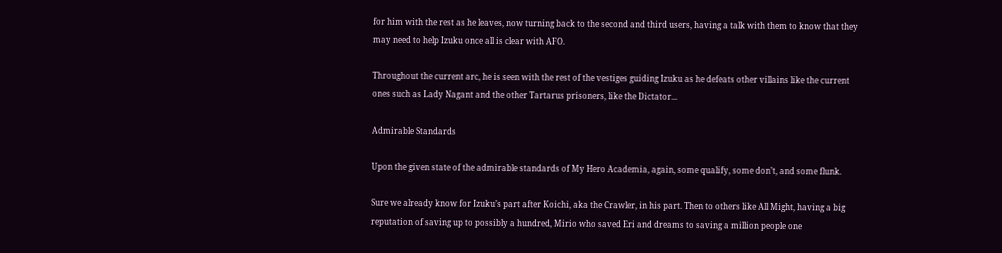for him with the rest as he leaves, now turning back to the second and third users, having a talk with them to know that they may need to help Izuku once all is clear with AFO.

Throughout the current arc, he is seen with the rest of the vestiges guiding Izuku as he defeats other villains like the current ones such as Lady Nagant and the other Tartarus prisoners, like the Dictator...

Admirable Standards

Upon the given state of the admirable standards of My Hero Academia, again, some qualify, some don’t, and some flunk.

Sure we already know for Izuku’s part after Koichi, aka the Crawler, in his part. Then to others like All Might, having a big reputation of saving up to possibly a hundred, Mirio who saved Eri and dreams to saving a million people one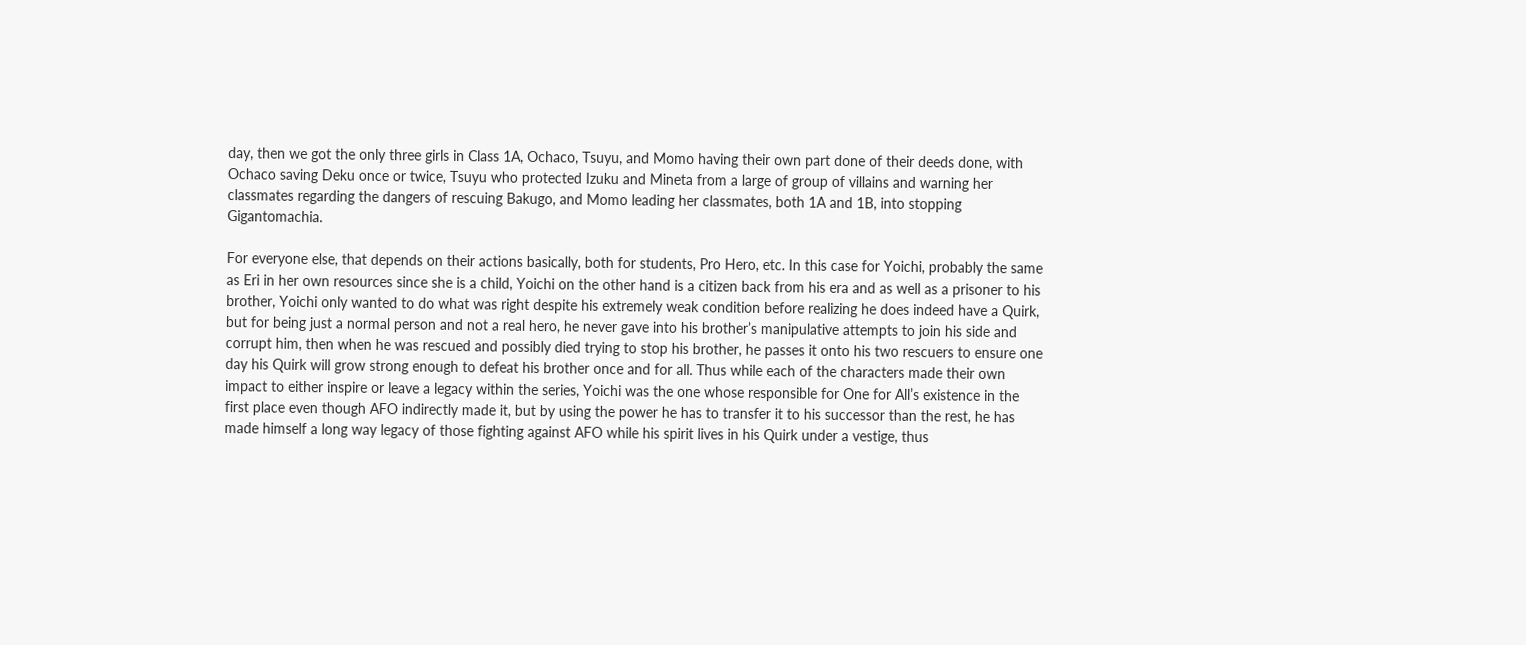day, then we got the only three girls in Class 1A, Ochaco, Tsuyu, and Momo having their own part done of their deeds done, with Ochaco saving Deku once or twice, Tsuyu who protected Izuku and Mineta from a large of group of villains and warning her classmates regarding the dangers of rescuing Bakugo, and Momo leading her classmates, both 1A and 1B, into stopping Gigantomachia.

For everyone else, that depends on their actions basically, both for students, Pro Hero, etc. In this case for Yoichi, probably the same as Eri in her own resources since she is a child, Yoichi on the other hand is a citizen back from his era and as well as a prisoner to his brother, Yoichi only wanted to do what was right despite his extremely weak condition before realizing he does indeed have a Quirk, but for being just a normal person and not a real hero, he never gave into his brother’s manipulative attempts to join his side and corrupt him, then when he was rescued and possibly died trying to stop his brother, he passes it onto his two rescuers to ensure one day his Quirk will grow strong enough to defeat his brother once and for all. Thus while each of the characters made their own impact to either inspire or leave a legacy within the series, Yoichi was the one whose responsible for One for All’s existence in the first place even though AFO indirectly made it, but by using the power he has to transfer it to his successor than the rest, he has made himself a long way legacy of those fighting against AFO while his spirit lives in his Quirk under a vestige, thus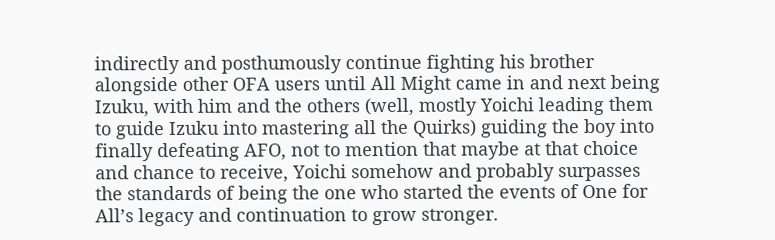indirectly and posthumously continue fighting his brother alongside other OFA users until All Might came in and next being Izuku, with him and the others (well, mostly Yoichi leading them to guide Izuku into mastering all the Quirks) guiding the boy into finally defeating AFO, not to mention that maybe at that choice and chance to receive, Yoichi somehow and probably surpasses the standards of being the one who started the events of One for All’s legacy and continuation to grow stronger.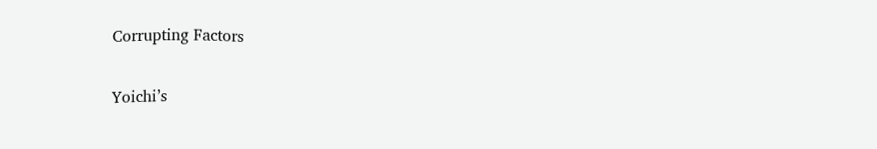Corrupting Factors

Yoichi’s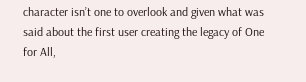character isn’t one to overlook and given what was said about the first user creating the legacy of One for All,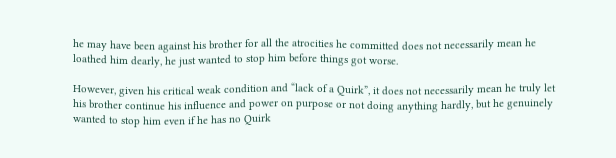he may have been against his brother for all the atrocities he committed does not necessarily mean he loathed him dearly, he just wanted to stop him before things got worse.

However, given his critical weak condition and “lack of a Quirk”, it does not necessarily mean he truly let his brother continue his influence and power on purpose or not doing anything hardly, but he genuinely wanted to stop him even if he has no Quirk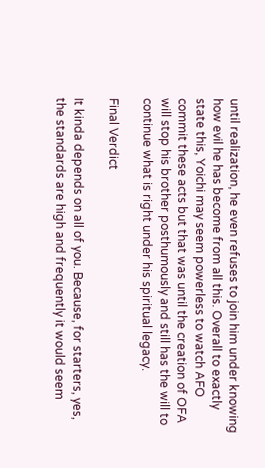until realization, he even refuses to join him under knowing how evil he has become from all this. Overall to exactly state this, Yoichi may seem powerless to watch AFO commit these acts but that was until the creation of OFA will stop his brother posthumously and still has the will to continue what is right under his spiritual legacy.

Final Verdict

It kinda depends on all of you. Because, for starters, yes, the standards are high and frequently it would seem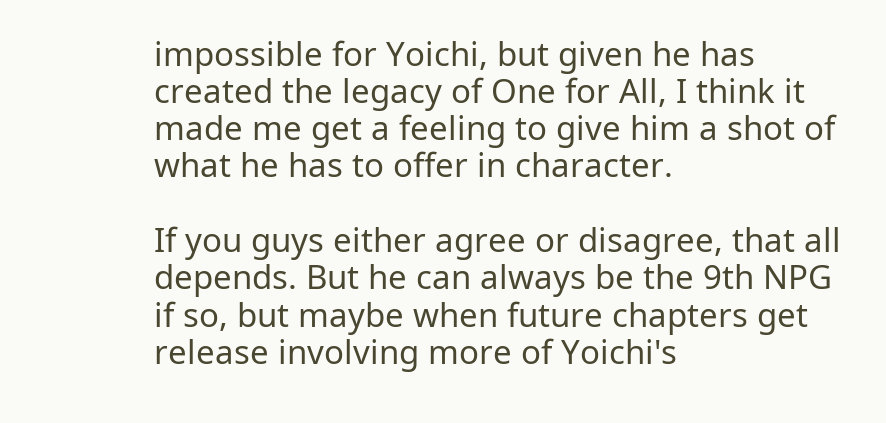impossible for Yoichi, but given he has created the legacy of One for All, I think it made me get a feeling to give him a shot of what he has to offer in character.

If you guys either agree or disagree, that all depends. But he can always be the 9th NPG if so, but maybe when future chapters get release involving more of Yoichi's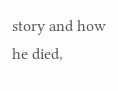story and how he died,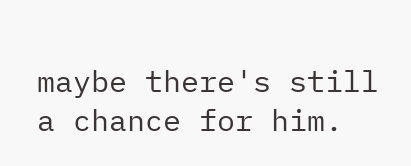maybe there's still a chance for him.